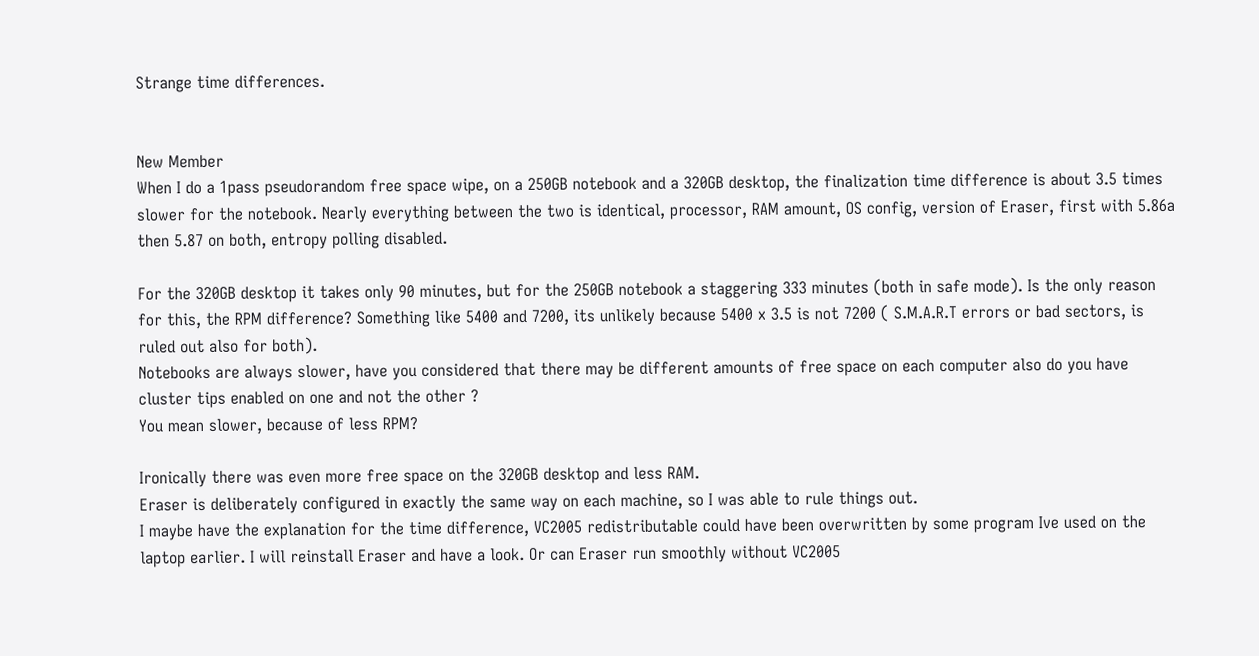Strange time differences.


New Member
When I do a 1pass pseudorandom free space wipe, on a 250GB notebook and a 320GB desktop, the finalization time difference is about 3.5 times slower for the notebook. Nearly everything between the two is identical, processor, RAM amount, OS config, version of Eraser, first with 5.86a then 5.87 on both, entropy polling disabled.

For the 320GB desktop it takes only 90 minutes, but for the 250GB notebook a staggering 333 minutes (both in safe mode). Is the only reason for this, the RPM difference? Something like 5400 and 7200, its unlikely because 5400 x 3.5 is not 7200 ( S.M.A.R.T errors or bad sectors, is ruled out also for both).
Notebooks are always slower, have you considered that there may be different amounts of free space on each computer also do you have cluster tips enabled on one and not the other ?
You mean slower, because of less RPM?

Ironically there was even more free space on the 320GB desktop and less RAM.
Eraser is deliberately configured in exactly the same way on each machine, so I was able to rule things out.
I maybe have the explanation for the time difference, VC2005 redistributable could have been overwritten by some program Ive used on the laptop earlier. I will reinstall Eraser and have a look. Or can Eraser run smoothly without VC2005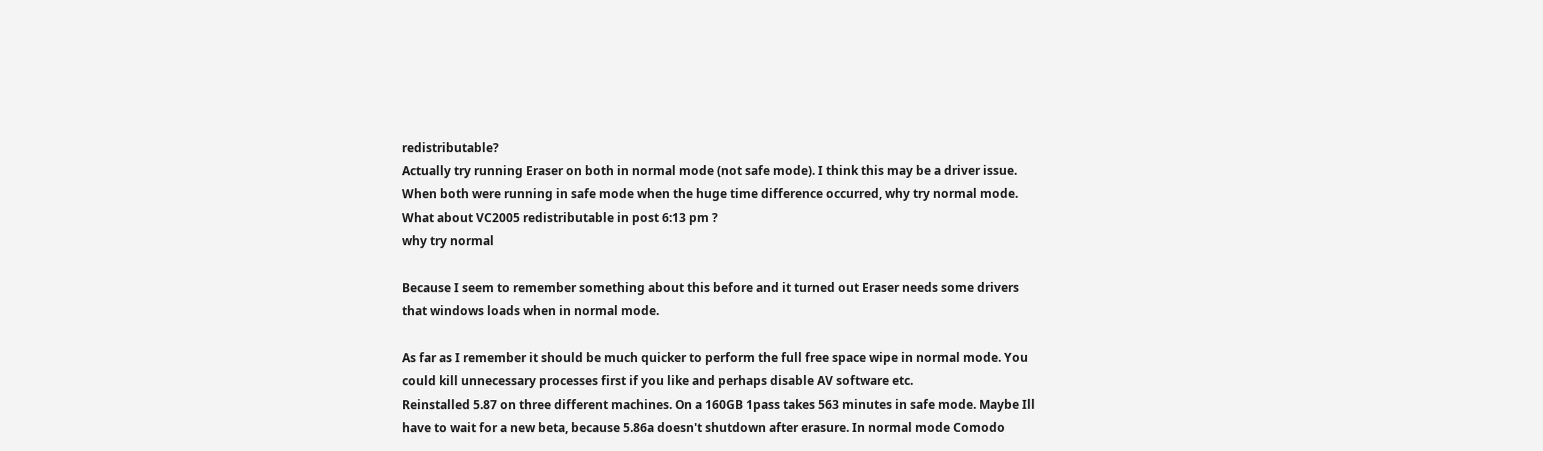redistributable?
Actually try running Eraser on both in normal mode (not safe mode). I think this may be a driver issue.
When both were running in safe mode when the huge time difference occurred, why try normal mode. What about VC2005 redistributable in post 6:13 pm ?
why try normal

Because I seem to remember something about this before and it turned out Eraser needs some drivers that windows loads when in normal mode.

As far as I remember it should be much quicker to perform the full free space wipe in normal mode. You could kill unnecessary processes first if you like and perhaps disable AV software etc.
Reinstalled 5.87 on three different machines. On a 160GB 1pass takes 563 minutes in safe mode. Maybe Ill have to wait for a new beta, because 5.86a doesn't shutdown after erasure. In normal mode Comodo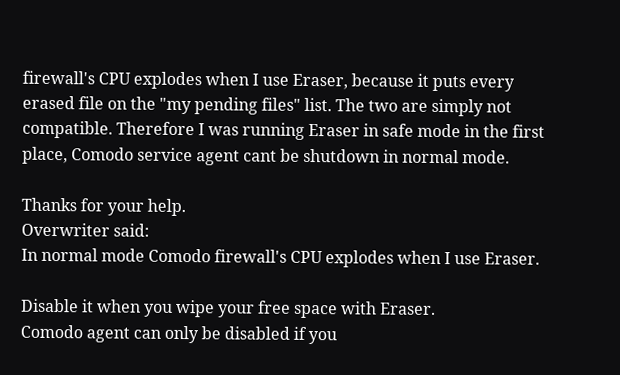firewall's CPU explodes when I use Eraser, because it puts every erased file on the "my pending files" list. The two are simply not compatible. Therefore I was running Eraser in safe mode in the first place, Comodo service agent cant be shutdown in normal mode.

Thanks for your help.
Overwriter said:
In normal mode Comodo firewall's CPU explodes when I use Eraser.

Disable it when you wipe your free space with Eraser.
Comodo agent can only be disabled if you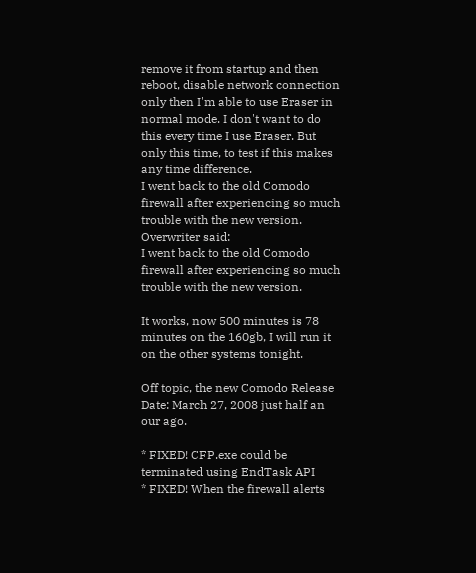remove it from startup and then reboot, disable network connection only then I'm able to use Eraser in normal mode. I don't want to do this every time I use Eraser. But only this time, to test if this makes any time difference.
I went back to the old Comodo firewall after experiencing so much trouble with the new version.
Overwriter said:
I went back to the old Comodo firewall after experiencing so much trouble with the new version.

It works, now 500 minutes is 78 minutes on the 160gb, I will run it on the other systems tonight.

Off topic, the new Comodo Release Date: March 27, 2008 just half an our ago.

* FIXED! CFP.exe could be terminated using EndTask API
* FIXED! When the firewall alerts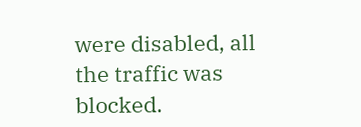were disabled, all the traffic was blocked.